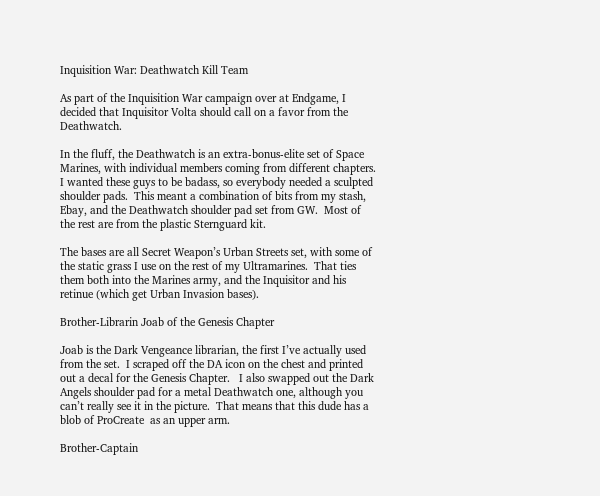Inquisition War: Deathwatch Kill Team

As part of the Inquisition War campaign over at Endgame, I decided that Inquisitor Volta should call on a favor from the Deathwatch.

In the fluff, the Deathwatch is an extra-bonus-elite set of Space Marines, with individual members coming from different chapters.  I wanted these guys to be badass, so everybody needed a sculpted shoulder pads.  This meant a combination of bits from my stash, Ebay, and the Deathwatch shoulder pad set from GW.  Most of the rest are from the plastic Sternguard kit.

The bases are all Secret Weapon’s Urban Streets set, with some of the static grass I use on the rest of my Ultramarines.  That ties them both into the Marines army, and the Inquisitor and his retinue (which get Urban Invasion bases).

Brother-Librarin Joab of the Genesis Chapter

Joab is the Dark Vengeance librarian, the first I’ve actually used from the set.  I scraped off the DA icon on the chest and printed out a decal for the Genesis Chapter.   I also swapped out the Dark Angels shoulder pad for a metal Deathwatch one, although you can’t really see it in the picture.  That means that this dude has a blob of ProCreate  as an upper arm.

Brother-Captain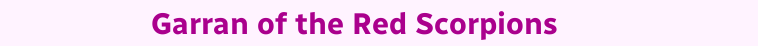Garran of the Red Scorpions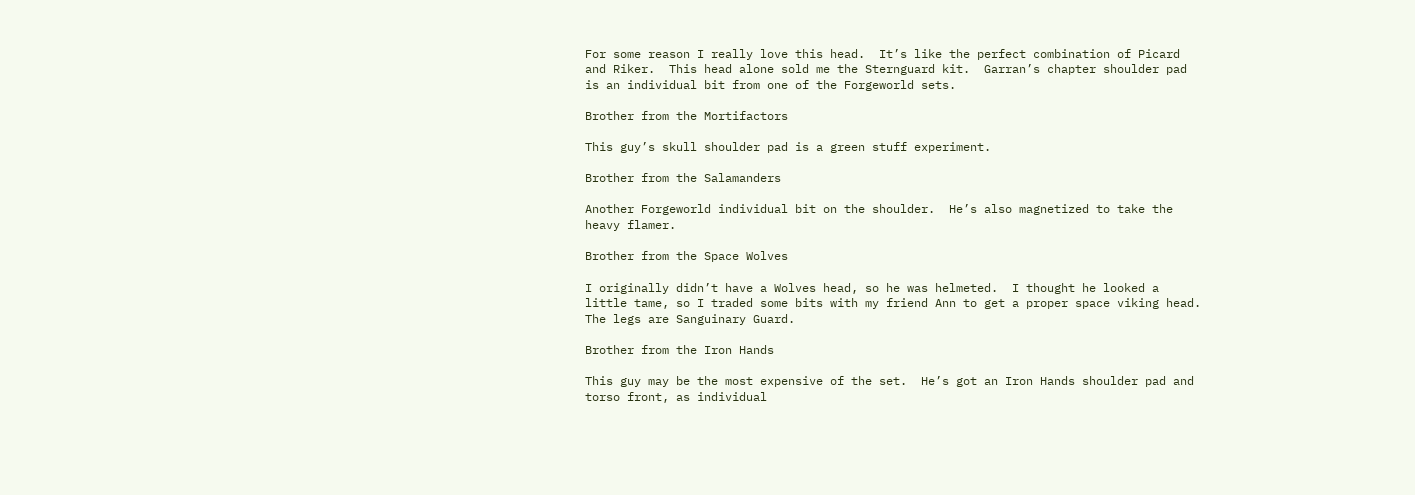For some reason I really love this head.  It’s like the perfect combination of Picard and Riker.  This head alone sold me the Sternguard kit.  Garran’s chapter shoulder pad is an individual bit from one of the Forgeworld sets.

Brother from the Mortifactors

This guy’s skull shoulder pad is a green stuff experiment.

Brother from the Salamanders

Another Forgeworld individual bit on the shoulder.  He’s also magnetized to take the heavy flamer.

Brother from the Space Wolves

I originally didn’t have a Wolves head, so he was helmeted.  I thought he looked a little tame, so I traded some bits with my friend Ann to get a proper space viking head.  The legs are Sanguinary Guard.

Brother from the Iron Hands

This guy may be the most expensive of the set.  He’s got an Iron Hands shoulder pad and torso front, as individual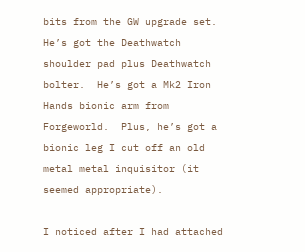bits from the GW upgrade set.  He’s got the Deathwatch shoulder pad plus Deathwatch bolter.  He’s got a Mk2 Iron Hands bionic arm from Forgeworld.  Plus, he’s got a bionic leg I cut off an old metal metal inquisitor (it seemed appropriate).

I noticed after I had attached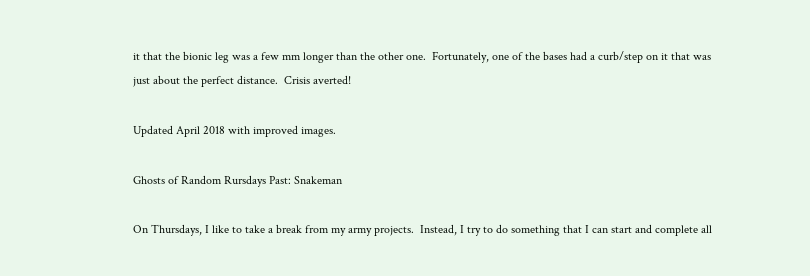it that the bionic leg was a few mm longer than the other one.  Fortunately, one of the bases had a curb/step on it that was just about the perfect distance.  Crisis averted!

Updated April 2018 with improved images.

Ghosts of Random Rursdays Past: Snakeman

On Thursdays, I like to take a break from my army projects.  Instead, I try to do something that I can start and complete all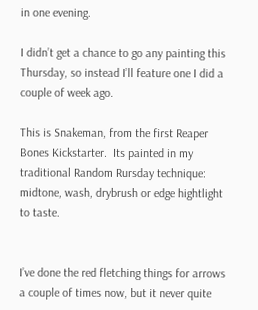in one evening.

I didn’t get a chance to go any painting this Thursday, so instead I’ll feature one I did a couple of week ago.

This is Snakeman, from the first Reaper Bones Kickstarter.  Its painted in my traditional Random Rursday technique: midtone, wash, drybrush or edge hightlight to taste.


I’ve done the red fletching things for arrows a couple of times now, but it never quite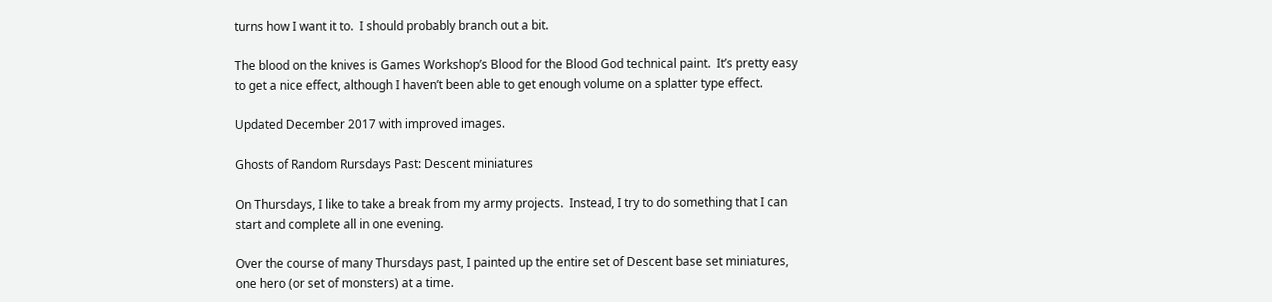turns how I want it to.  I should probably branch out a bit.

The blood on the knives is Games Workshop’s Blood for the Blood God technical paint.  It’s pretty easy to get a nice effect, although I haven’t been able to get enough volume on a splatter type effect.

Updated December 2017 with improved images.

Ghosts of Random Rursdays Past: Descent miniatures

On Thursdays, I like to take a break from my army projects.  Instead, I try to do something that I can start and complete all in one evening.

Over the course of many Thursdays past, I painted up the entire set of Descent base set miniatures, one hero (or set of monsters) at a time.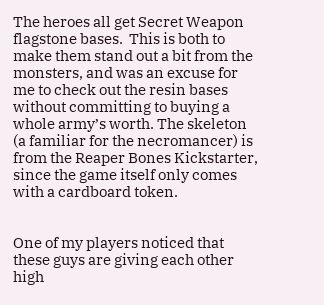The heroes all get Secret Weapon flagstone bases.  This is both to make them stand out a bit from the monsters, and was an excuse for me to check out the resin bases without committing to buying a whole army’s worth. The skeleton (a familiar for the necromancer) is from the Reaper Bones Kickstarter, since the game itself only comes with a cardboard token.


One of my players noticed that these guys are giving each other high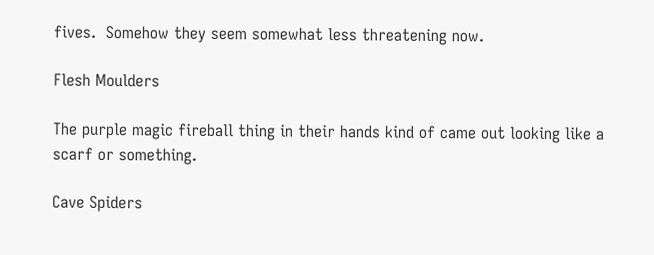fives.  Somehow they seem somewhat less threatening now.

Flesh Moulders

The purple magic fireball thing in their hands kind of came out looking like a scarf or something.

Cave Spiders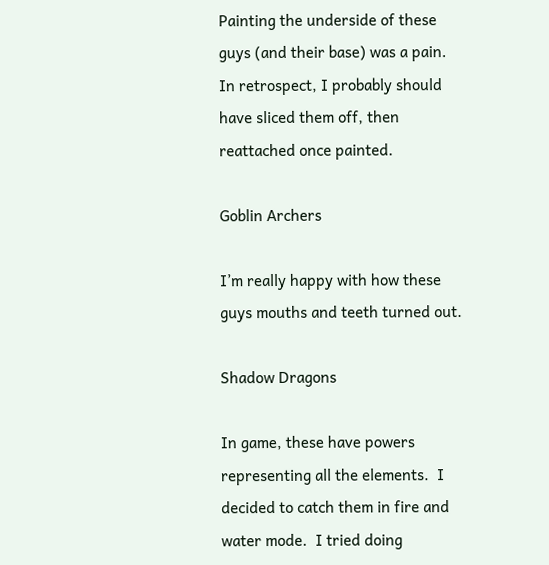Painting the underside of these guys (and their base) was a pain.  In retrospect, I probably should have sliced them off, then reattached once painted.

Goblin Archers

I’m really happy with how these guys mouths and teeth turned out.

Shadow Dragons

In game, these have powers representing all the elements.  I decided to catch them in fire and water mode.  I tried doing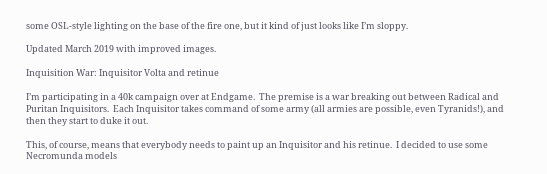some OSL-style lighting on the base of the fire one, but it kind of just looks like I’m sloppy.

Updated March 2019 with improved images.

Inquisition War: Inquisitor Volta and retinue

I’m participating in a 40k campaign over at Endgame.  The premise is a war breaking out between Radical and Puritan Inquisitors.  Each Inquisitor takes command of some army (all armies are possible, even Tyranids!), and then they start to duke it out.

This, of course, means that everybody needs to paint up an Inquisitor and his retinue.  I decided to use some Necromunda models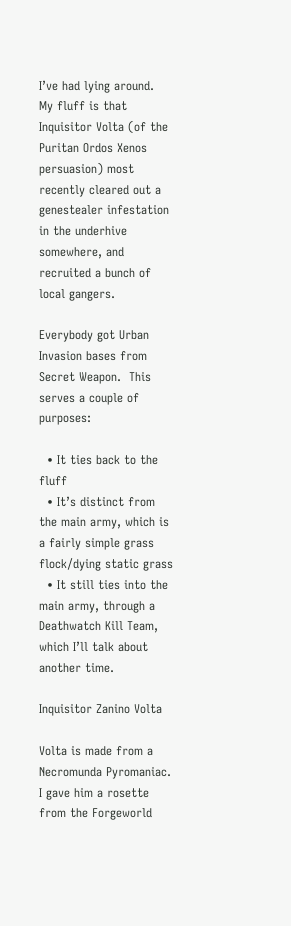I’ve had lying around.  My fluff is that Inquisitor Volta (of the Puritan Ordos Xenos persuasion) most recently cleared out a genestealer infestation in the underhive somewhere, and recruited a bunch of local gangers.

Everybody got Urban Invasion bases from Secret Weapon.  This serves a couple of purposes:

  • It ties back to the fluff
  • It’s distinct from the main army, which is a fairly simple grass flock/dying static grass
  • It still ties into the main army, through a Deathwatch Kill Team, which I’ll talk about another time.

Inquisitor Zanino Volta

Volta is made from a Necromunda Pyromaniac.  I gave him a rosette from the Forgeworld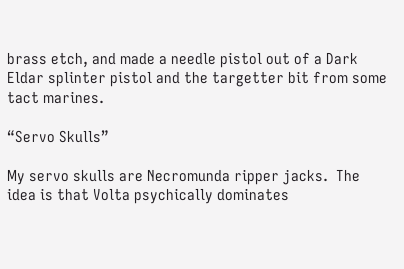brass etch, and made a needle pistol out of a Dark Eldar splinter pistol and the targetter bit from some tact marines.

“Servo Skulls”

My servo skulls are Necromunda ripper jacks.  The idea is that Volta psychically dominates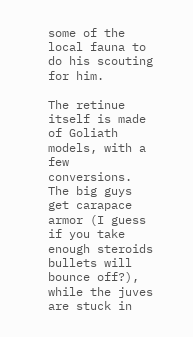some of the local fauna to do his scouting for him.

The retinue itself is made of Goliath models, with a few conversions.  The big guys get carapace armor (I guess if you take enough steroids bullets will bounce off?), while the juves are stuck in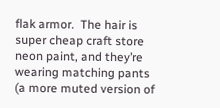flak armor.  The hair is super cheap craft store neon paint, and they’re wearing matching pants (a more muted version of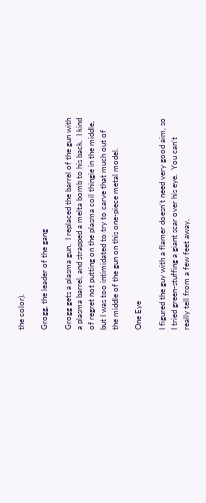the color).

Grogg, the leader of the gang

Grogg gets a plasma gun.  I replaced the barrel of the gun with a plasma barrel, and strapped a melta bomb to his back.  I kind of regret not putting on the plasma coil thingie in the middle, but I was too intimidated to try to carve that much out of the middle of the gun on this one-piece metal model.

One Eye

I figured the guy with a flamer doesn’t need very good aim, so I tried green-stuffing a giant scar over his eye.  You can’t really tell from a few feet away,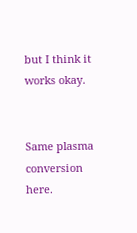but I think it works okay.


Same plasma conversion here.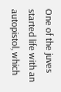One of the juves started life with an autopistol, which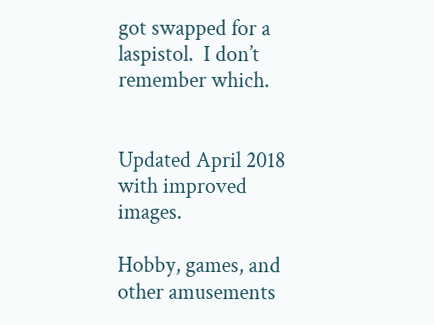got swapped for a laspistol.  I don’t remember which.


Updated April 2018 with improved images.

Hobby, games, and other amusements